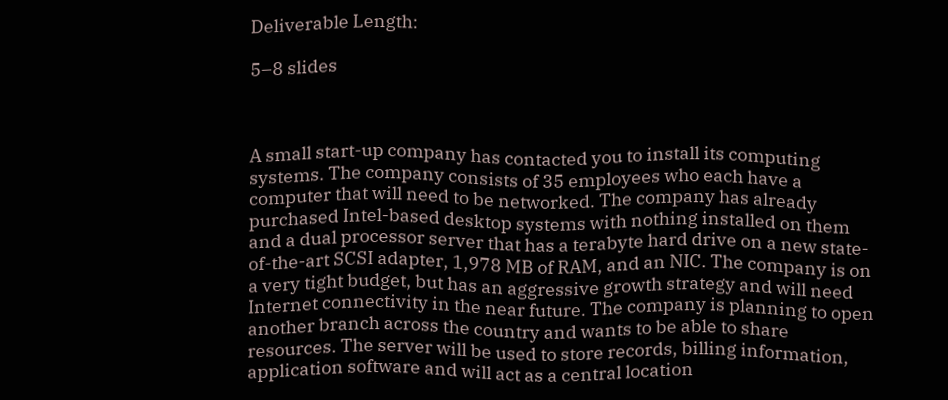Deliverable Length:

5–8 slides



A small start-up company has contacted you to install its computing systems. The company consists of 35 employees who each have a computer that will need to be networked. The company has already purchased Intel-based desktop systems with nothing installed on them and a dual processor server that has a terabyte hard drive on a new state-of-the-art SCSI adapter, 1,978 MB of RAM, and an NIC. The company is on a very tight budget, but has an aggressive growth strategy and will need Internet connectivity in the near future. The company is planning to open another branch across the country and wants to be able to share resources. The server will be used to store records, billing information, application software and will act as a central location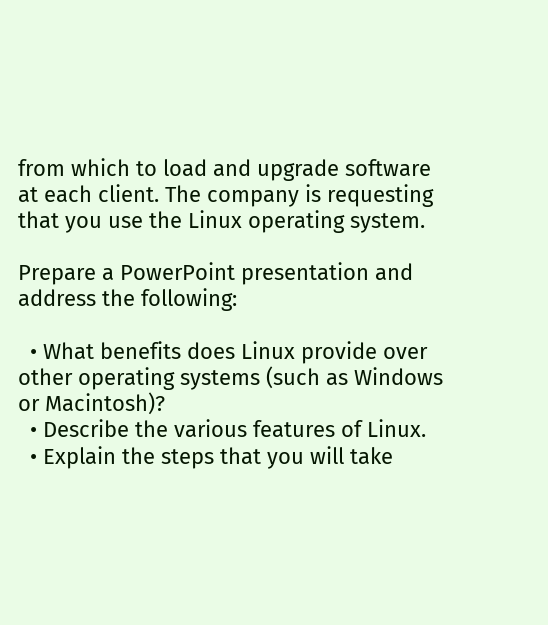from which to load and upgrade software at each client. The company is requesting that you use the Linux operating system.

Prepare a PowerPoint presentation and address the following:

  • What benefits does Linux provide over other operating systems (such as Windows or Macintosh)?
  • Describe the various features of Linux.
  • Explain the steps that you will take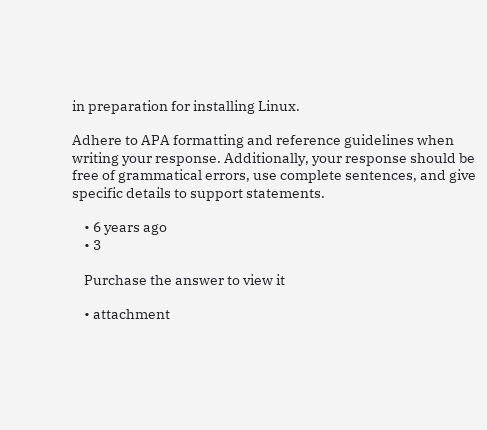in preparation for installing Linux.

Adhere to APA formatting and reference guidelines when writing your response. Additionally, your response should be free of grammatical errors, use complete sentences, and give specific details to support statements.

    • 6 years ago
    • 3

    Purchase the answer to view it

    • attachment